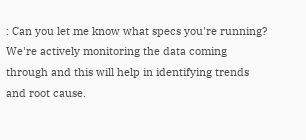: Can you let me know what specs you're running? We're actively monitoring the data coming through and this will help in identifying trends and root cause.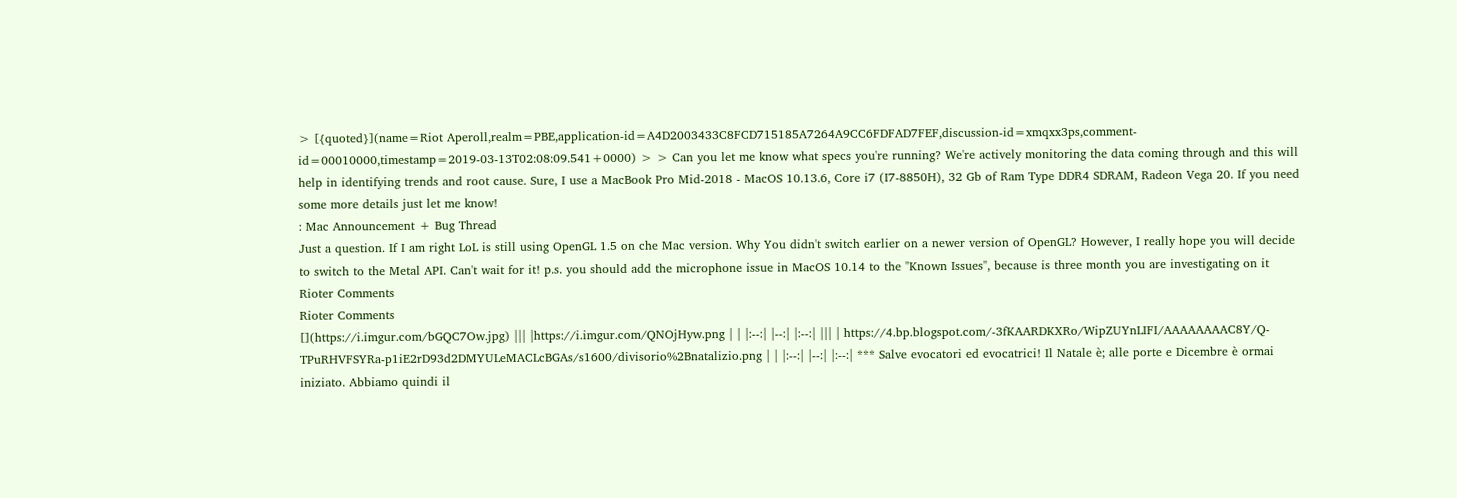> [{quoted}](name=Riot Aperoll,realm=PBE,application-id=A4D2003433C8FCD715185A7264A9CC6FDFAD7FEF,discussion-id=xmqxx3ps,comment-id=00010000,timestamp=2019-03-13T02:08:09.541+0000) > > Can you let me know what specs you're running? We're actively monitoring the data coming through and this will help in identifying trends and root cause. Sure, I use a MacBook Pro Mid-2018 - MacOS 10.13.6, Core i7 (I7-8850H), 32 Gb of Ram Type DDR4 SDRAM, Radeon Vega 20. If you need some more details just let me know!
: Mac Announcement + Bug Thread
Just a question. If I am right LoL is still using OpenGL 1.5 on che Mac version. Why You didn't switch earlier on a newer version of OpenGL? However, I really hope you will decide to switch to the Metal API. Can't wait for it! p.s. you should add the microphone issue in MacOS 10.14 to the "Known Issues", because is three month you are investigating on it
Rioter Comments
Rioter Comments
[](https://i.imgur.com/bGQC7Ow.jpg) ||| |https://i.imgur.com/QNOjHyw.png | | |:--:| |--:| |:--:| ||| | https://4.bp.blogspot.com/-3fKAARDKXRo/WipZUYnLIFI/AAAAAAAAC8Y/Q-TPuRHVFSYRa-p1iE2rD93d2DMYULeMACLcBGAs/s1600/divisorio%2Bnatalizio.png | | |:--:| |--:| |:--:| *** Salve evocatori ed evocatrici! Il Natale è; alle porte e Dicembre è ormai iniziato. Abbiamo quindi il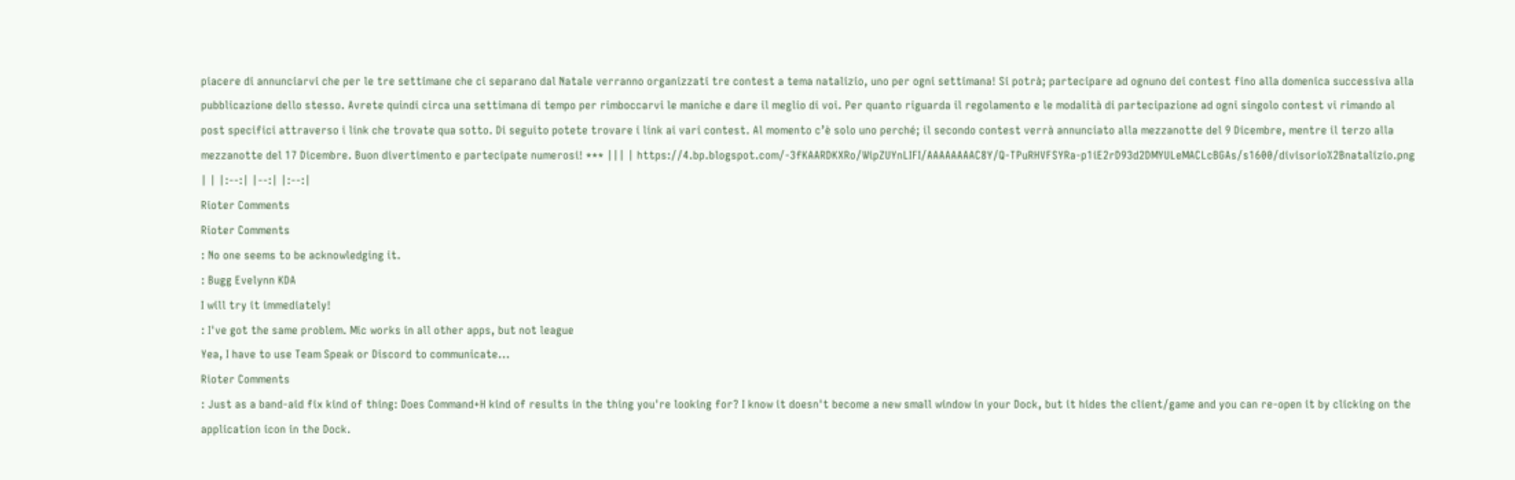piacere di annunciarvi che per le tre settimane che ci separano dal Natale verranno organizzati tre contest a tema natalizio, uno per ogni settimana! Si potrà; partecipare ad ognuno dei contest fino alla domenica successiva alla pubblicazione dello stesso. Avrete quindi circa una settimana di tempo per rimboccarvi le maniche e dare il meglio di voi. Per quanto riguarda il regolamento e le modalità di partecipazione ad ogni singolo contest vi rimando al post specifici attraverso i link che trovate qua sotto. Di seguito potete trovare i link ai vari contest. Al momento c’è solo uno perché; il secondo contest verrà annunciato alla mezzanotte del 9 Dicembre, mentre il terzo alla mezzanotte del 17 Dicembre. Buon divertimento e partecipate numerosi! *** ||| | https://4.bp.blogspot.com/-3fKAARDKXRo/WipZUYnLIFI/AAAAAAAAC8Y/Q-TPuRHVFSYRa-p1iE2rD93d2DMYULeMACLcBGAs/s1600/divisorio%2Bnatalizio.png | | |:--:| |--:| |:--:|
Rioter Comments
Rioter Comments
: No one seems to be acknowledging it.
: Bugg Evelynn KDA
I will try it immediately!
: I've got the same problem. Mic works in all other apps, but not league
Yea, I have to use Team Speak or Discord to communicate...
Rioter Comments
: Just as a band-aid fix kind of thing: Does Command+H kind of results in the thing you're looking for? I know it doesn't become a new small window in your Dock, but it hides the client/game and you can re-open it by clicking on the application icon in the Dock.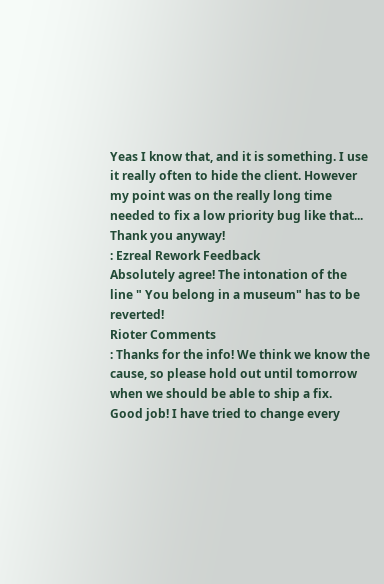Yeas I know that, and it is something. I use it really often to hide the client. However my point was on the really long time needed to fix a low priority bug like that... Thank you anyway!
: Ezreal Rework Feedback
Absolutely agree! The intonation of the line " You belong in a museum" has to be reverted!
Rioter Comments
: Thanks for the info! We think we know the cause, so please hold out until tomorrow when we should be able to ship a fix.
Good job! I have tried to change every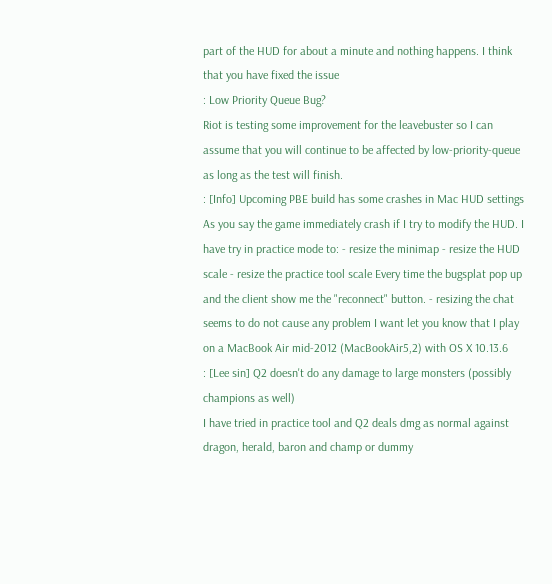part of the HUD for about a minute and nothing happens. I think that you have fixed the issue
: Low Priority Queue Bug?
Riot is testing some improvement for the leavebuster so I can assume that you will continue to be affected by low-priority-queue as long as the test will finish.
: [Info] Upcoming PBE build has some crashes in Mac HUD settings
As you say the game immediately crash if I try to modify the HUD. I have try in practice mode to: - resize the minimap - resize the HUD scale - resize the practice tool scale Every time the bugsplat pop up and the client show me the "reconnect" button. - resizing the chat seems to do not cause any problem I want let you know that I play on a MacBook Air mid-2012 (MacBookAir5,2) with OS X 10.13.6
: [Lee sin] Q2 doesn't do any damage to large monsters (possibly champions as well)
I have tried in practice tool and Q2 deals dmg as normal against dragon, herald, baron and champ or dummy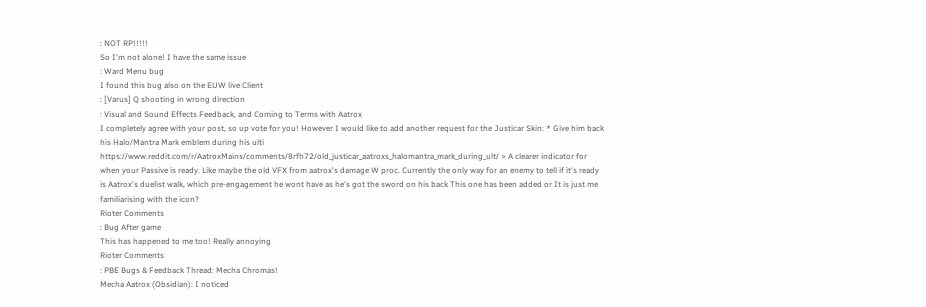: NOT RP!!!!!
So I'm not alone! I have the same issue
: Ward Menu bug
I found this bug also on the EUW live Client
: [Varus] Q shooting in wrong direction
: Visual and Sound Effects Feedback, and Coming to Terms with Aatrox
I completely agree with your post, so up vote for you! However I would like to add another request for the Justicar Skin: * Give him back his Halo/Mantra Mark emblem during his ulti https://www.reddit.com/r/AatroxMains/comments/8rfh72/old_justicar_aatroxs_halomantra_mark_during_ult/ > A clearer indicator for when your Passive is ready. Like maybe the old VFX from aatrox's damage W proc. Currently the only way for an enemy to tell if it's ready is Aatrox's duelist walk, which pre-engagement he wont have as he's got the sword on his back This one has been added or It is just me familiarising with the icon?
Rioter Comments
: Bug After game
This has happened to me too! Really annoying
Rioter Comments
: PBE Bugs & Feedback Thread: Mecha Chromas!
Mecha Aatrox (Obsidian): I noticed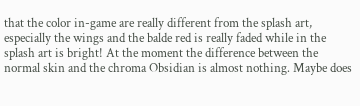that the color in-game are really different from the splash art, especially the wings and the balde red is really faded while in the splash art is bright! At the moment the difference between the normal skin and the chroma Obsidian is almost nothing. Maybe does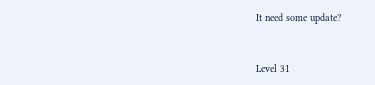It need some update?


Level 31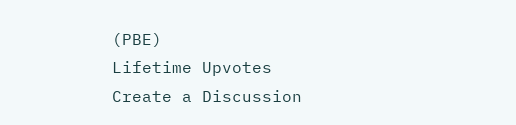(PBE)
Lifetime Upvotes
Create a Discussion